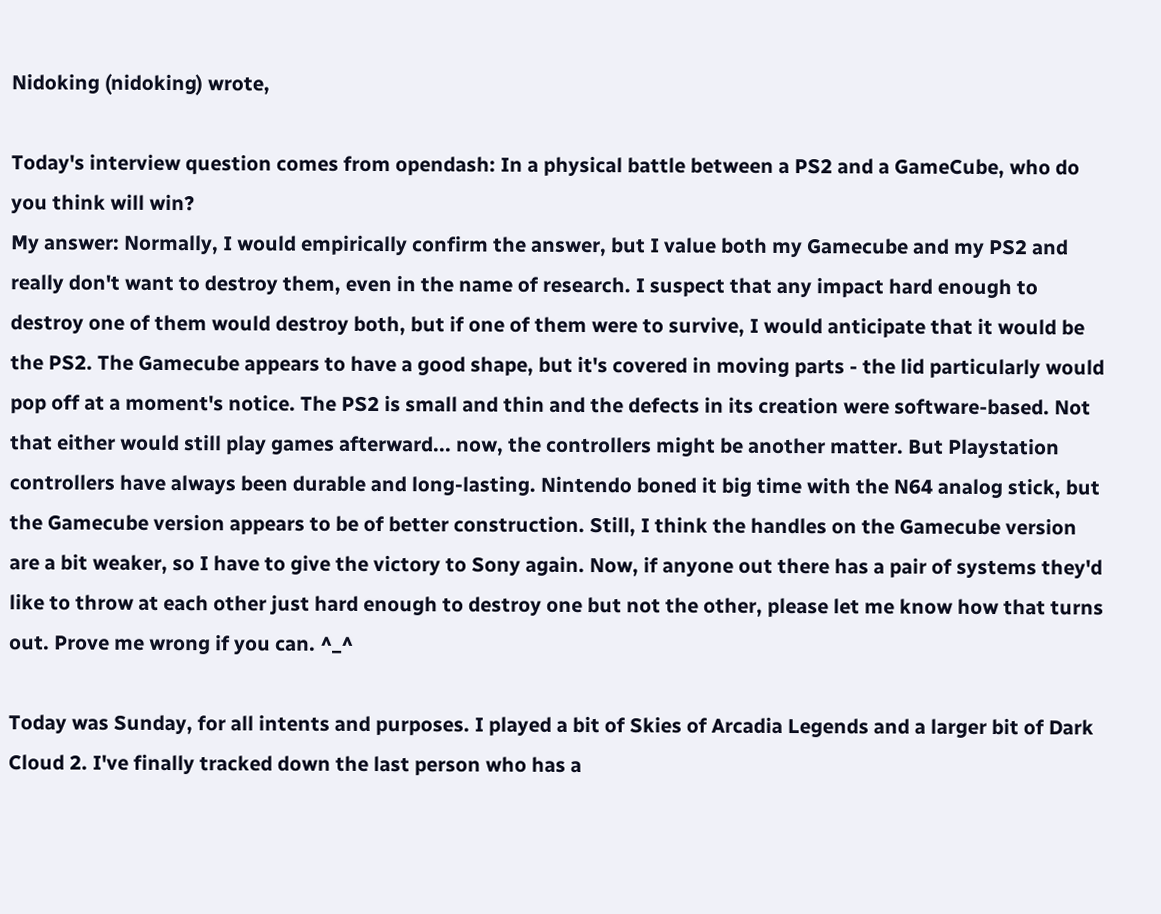Nidoking (nidoking) wrote,

Today's interview question comes from opendash: In a physical battle between a PS2 and a GameCube, who do you think will win?
My answer: Normally, I would empirically confirm the answer, but I value both my Gamecube and my PS2 and really don't want to destroy them, even in the name of research. I suspect that any impact hard enough to destroy one of them would destroy both, but if one of them were to survive, I would anticipate that it would be the PS2. The Gamecube appears to have a good shape, but it's covered in moving parts - the lid particularly would pop off at a moment's notice. The PS2 is small and thin and the defects in its creation were software-based. Not that either would still play games afterward... now, the controllers might be another matter. But Playstation controllers have always been durable and long-lasting. Nintendo boned it big time with the N64 analog stick, but the Gamecube version appears to be of better construction. Still, I think the handles on the Gamecube version are a bit weaker, so I have to give the victory to Sony again. Now, if anyone out there has a pair of systems they'd like to throw at each other just hard enough to destroy one but not the other, please let me know how that turns out. Prove me wrong if you can. ^_^

Today was Sunday, for all intents and purposes. I played a bit of Skies of Arcadia Legends and a larger bit of Dark Cloud 2. I've finally tracked down the last person who has a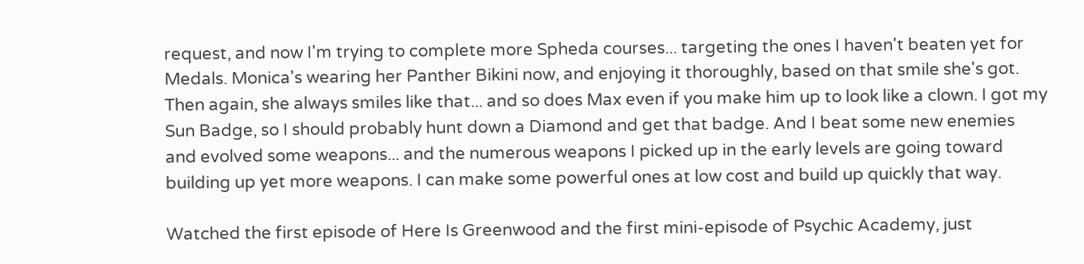request, and now I'm trying to complete more Spheda courses... targeting the ones I haven't beaten yet for Medals. Monica's wearing her Panther Bikini now, and enjoying it thoroughly, based on that smile she's got. Then again, she always smiles like that... and so does Max even if you make him up to look like a clown. I got my Sun Badge, so I should probably hunt down a Diamond and get that badge. And I beat some new enemies and evolved some weapons... and the numerous weapons I picked up in the early levels are going toward building up yet more weapons. I can make some powerful ones at low cost and build up quickly that way.

Watched the first episode of Here Is Greenwood and the first mini-episode of Psychic Academy, just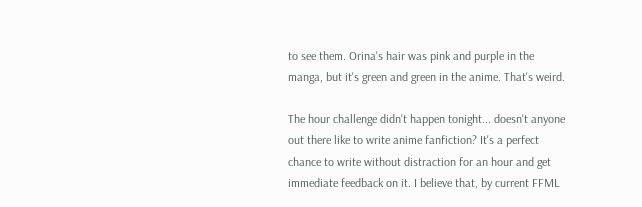to see them. Orina's hair was pink and purple in the manga, but it's green and green in the anime. That's weird.

The hour challenge didn't happen tonight... doesn't anyone out there like to write anime fanfiction? It's a perfect chance to write without distraction for an hour and get immediate feedback on it. I believe that, by current FFML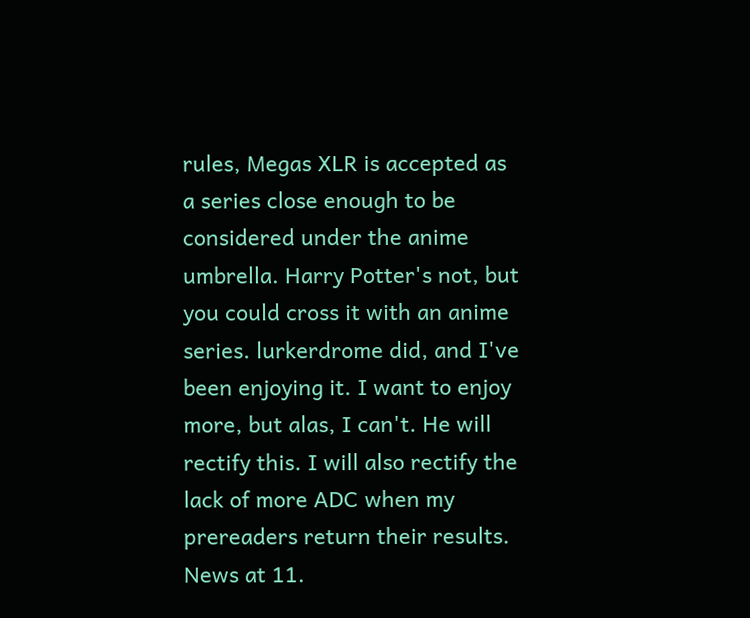rules, Megas XLR is accepted as a series close enough to be considered under the anime umbrella. Harry Potter's not, but you could cross it with an anime series. lurkerdrome did, and I've been enjoying it. I want to enjoy more, but alas, I can't. He will rectify this. I will also rectify the lack of more ADC when my prereaders return their results. News at 11.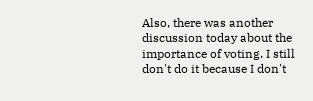Also, there was another discussion today about the importance of voting. I still don't do it because I don't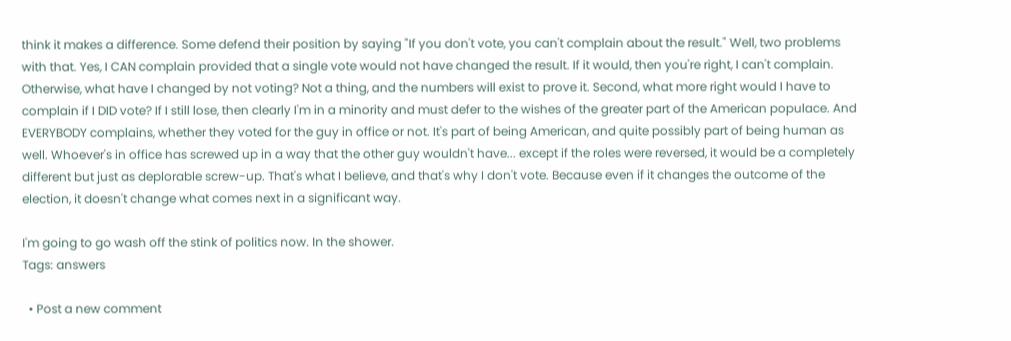think it makes a difference. Some defend their position by saying "If you don't vote, you can't complain about the result." Well, two problems with that. Yes, I CAN complain provided that a single vote would not have changed the result. If it would, then you're right, I can't complain. Otherwise, what have I changed by not voting? Not a thing, and the numbers will exist to prove it. Second, what more right would I have to complain if I DID vote? If I still lose, then clearly I'm in a minority and must defer to the wishes of the greater part of the American populace. And EVERYBODY complains, whether they voted for the guy in office or not. It's part of being American, and quite possibly part of being human as well. Whoever's in office has screwed up in a way that the other guy wouldn't have... except if the roles were reversed, it would be a completely different but just as deplorable screw-up. That's what I believe, and that's why I don't vote. Because even if it changes the outcome of the election, it doesn't change what comes next in a significant way.

I'm going to go wash off the stink of politics now. In the shower.
Tags: answers

  • Post a new comment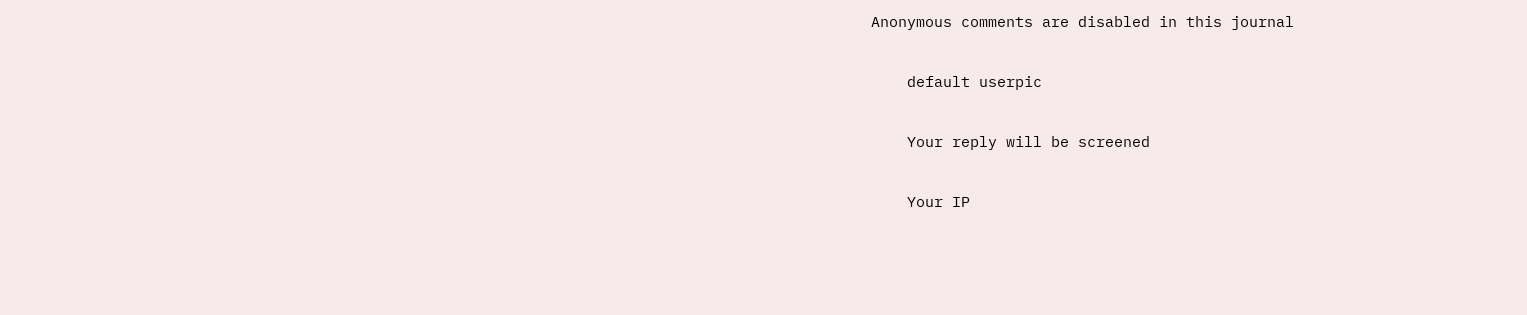Anonymous comments are disabled in this journal

    default userpic

    Your reply will be screened

    Your IP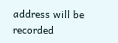address will be recorded